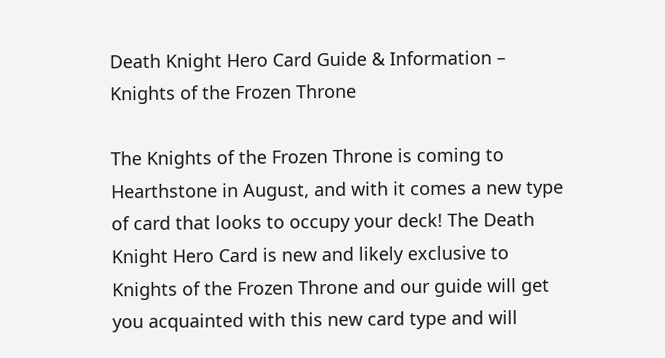Death Knight Hero Card Guide & Information – Knights of the Frozen Throne

The Knights of the Frozen Throne is coming to Hearthstone in August, and with it comes a new type of card that looks to occupy your deck! The Death Knight Hero Card is new and likely exclusive to Knights of the Frozen Throne and our guide will get you acquainted with this new card type and will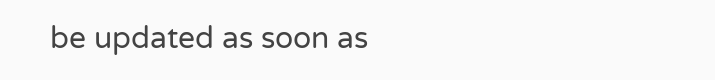be updated as soon as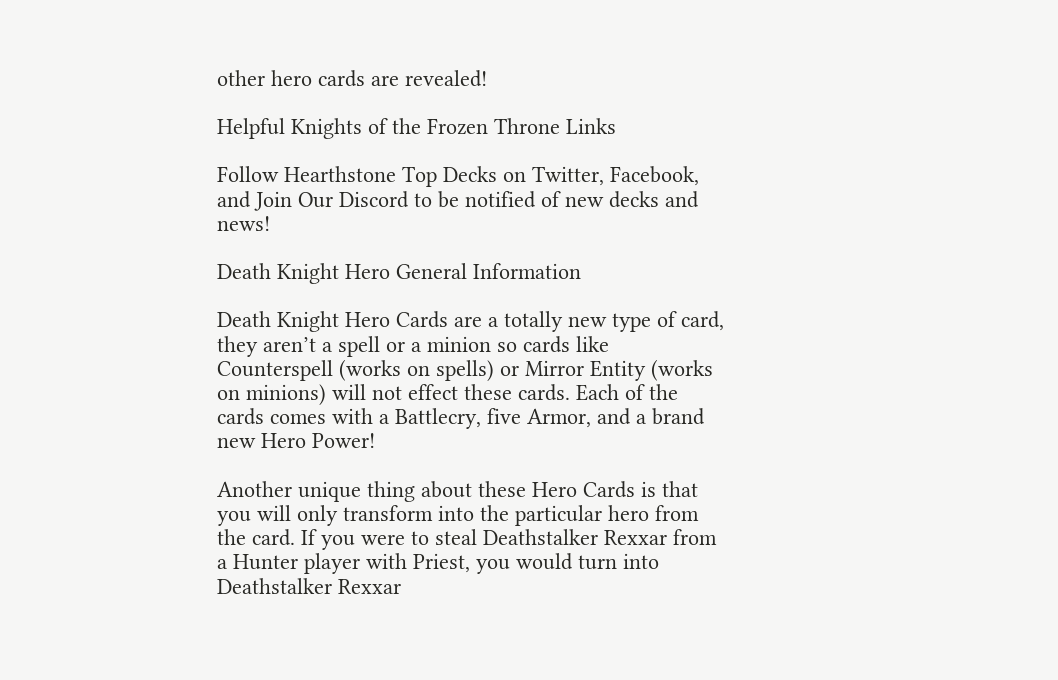other hero cards are revealed!

Helpful Knights of the Frozen Throne Links

Follow Hearthstone Top Decks on Twitter, Facebook, and Join Our Discord to be notified of new decks and news!

Death Knight Hero General Information

Death Knight Hero Cards are a totally new type of card, they aren’t a spell or a minion so cards like Counterspell (works on spells) or Mirror Entity (works on minions) will not effect these cards. Each of the cards comes with a Battlecry, five Armor, and a brand new Hero Power!

Another unique thing about these Hero Cards is that you will only transform into the particular hero from the card. If you were to steal Deathstalker Rexxar from a Hunter player with Priest, you would turn into Deathstalker Rexxar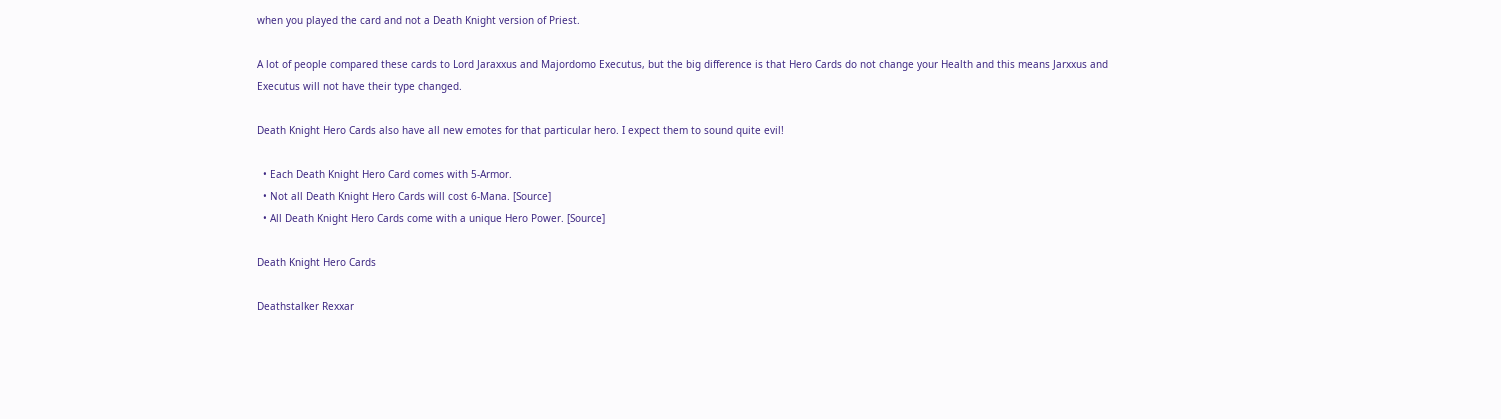when you played the card and not a Death Knight version of Priest.

A lot of people compared these cards to Lord Jaraxxus and Majordomo Executus, but the big difference is that Hero Cards do not change your Health and this means Jarxxus and Executus will not have their type changed.

Death Knight Hero Cards also have all new emotes for that particular hero. I expect them to sound quite evil!

  • Each Death Knight Hero Card comes with 5-Armor.
  • Not all Death Knight Hero Cards will cost 6-Mana. [Source]
  • All Death Knight Hero Cards come with a unique Hero Power. [Source]

Death Knight Hero Cards

Deathstalker Rexxar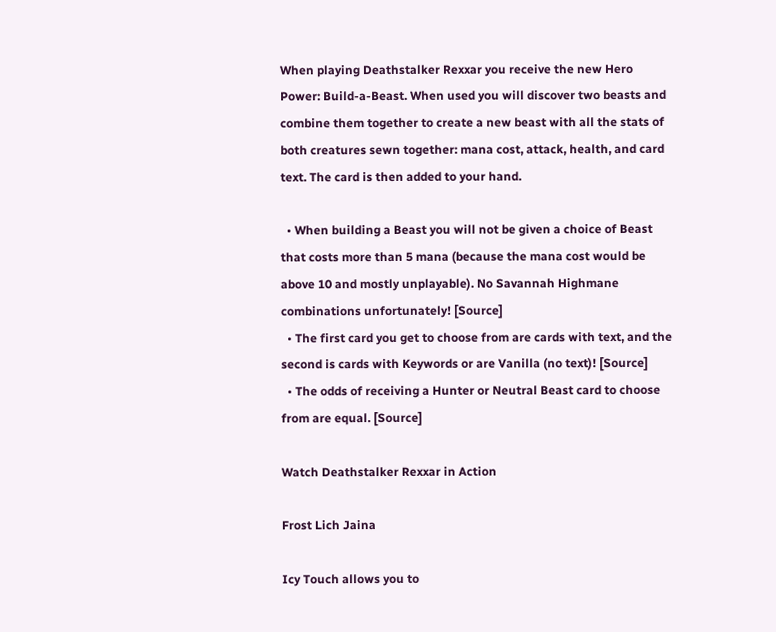When playing Deathstalker Rexxar you receive the new Hero Power: Build-a-Beast. When used you will discover two beasts and combine them together to create a new beast with all the stats of both creatures sewn together: mana cost, attack, health, and card text. The card is then added to your hand.

  • When building a Beast you will not be given a choice of Beast that costs more than 5 mana (because the mana cost would be above 10 and mostly unplayable). No Savannah Highmane combinations unfortunately! [Source]
  • The first card you get to choose from are cards with text, and the second is cards with Keywords or are Vanilla (no text)! [Source]
  • The odds of receiving a Hunter or Neutral Beast card to choose from are equal. [Source]

Watch Deathstalker Rexxar in Action

Frost Lich Jaina

Icy Touch allows you to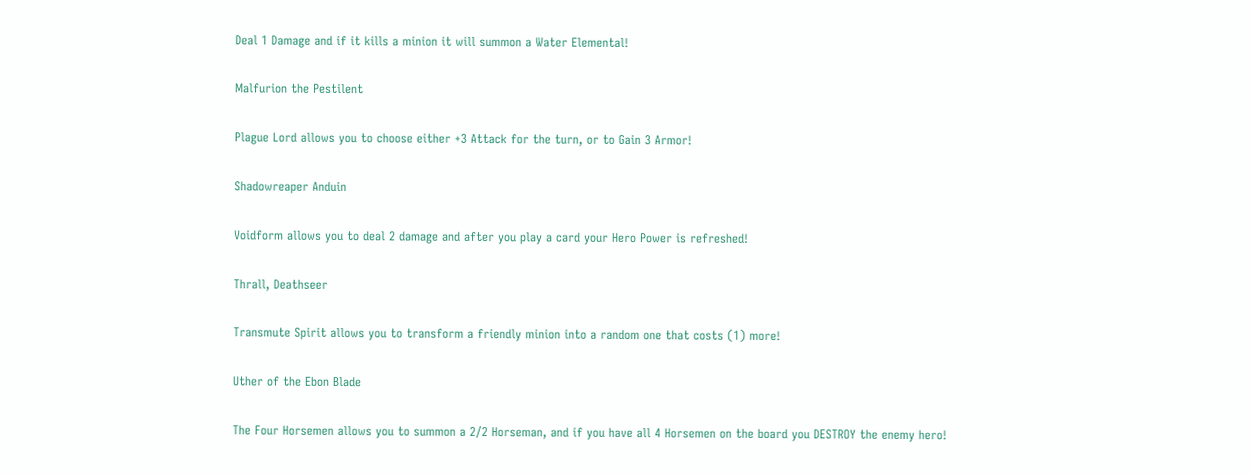Deal 1 Damage and if it kills a minion it will summon a Water Elemental!

Malfurion the Pestilent

Plague Lord allows you to choose either +3 Attack for the turn, or to Gain 3 Armor!

Shadowreaper Anduin

Voidform allows you to deal 2 damage and after you play a card your Hero Power is refreshed!

Thrall, Deathseer

Transmute Spirit allows you to transform a friendly minion into a random one that costs (1) more!

Uther of the Ebon Blade

The Four Horsemen allows you to summon a 2/2 Horseman, and if you have all 4 Horsemen on the board you DESTROY the enemy hero!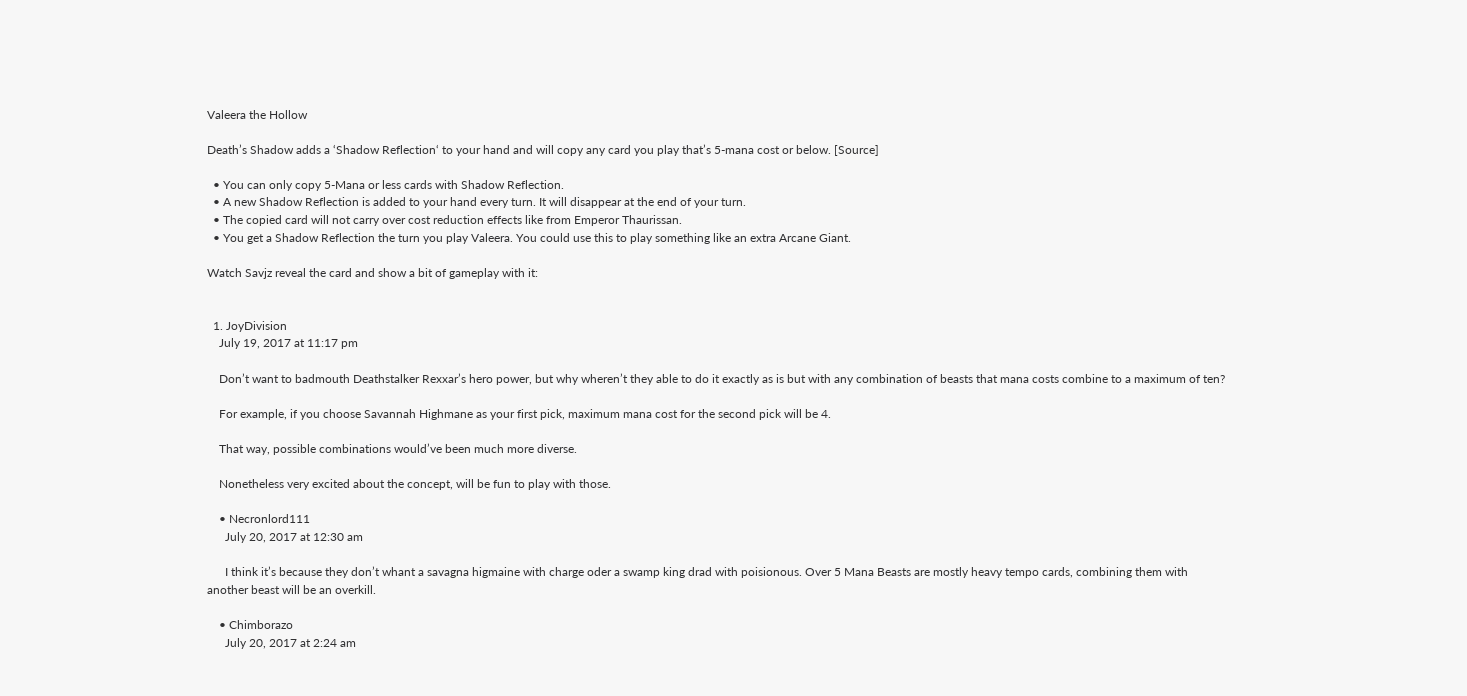Valeera the Hollow

Death’s Shadow adds a ‘Shadow Reflection‘ to your hand and will copy any card you play that’s 5-mana cost or below. [Source]

  • You can only copy 5-Mana or less cards with Shadow Reflection.
  • A new Shadow Reflection is added to your hand every turn. It will disappear at the end of your turn.
  • The copied card will not carry over cost reduction effects like from Emperor Thaurissan.
  • You get a Shadow Reflection the turn you play Valeera. You could use this to play something like an extra Arcane Giant.

Watch Savjz reveal the card and show a bit of gameplay with it:


  1. JoyDivision
    July 19, 2017 at 11:17 pm

    Don’t want to badmouth Deathstalker Rexxar’s hero power, but why wheren’t they able to do it exactly as is but with any combination of beasts that mana costs combine to a maximum of ten?

    For example, if you choose Savannah Highmane as your first pick, maximum mana cost for the second pick will be 4.

    That way, possible combinations would’ve been much more diverse.

    Nonetheless very excited about the concept, will be fun to play with those.

    • Necronlord111
      July 20, 2017 at 12:30 am

      I think it’s because they don’t whant a savagna higmaine with charge oder a swamp king drad with poisionous. Over 5 Mana Beasts are mostly heavy tempo cards, combining them with another beast will be an overkill.

    • Chimborazo
      July 20, 2017 at 2:24 am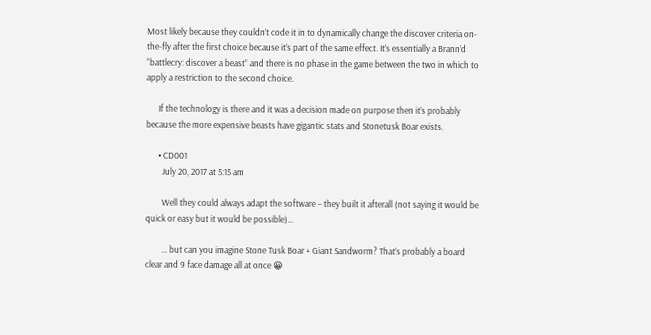Most likely because they couldn’t code it in to dynamically change the discover criteria on-the-fly after the first choice because it’s part of the same effect. It’s essentially a Brann’d “battlecry: discover a beast” and there is no phase in the game between the two in which to apply a restriction to the second choice.

      If the technology is there and it was a decision made on purpose then it’s probably because the more expensive beasts have gigantic stats and Stonetusk Boar exists.

      • CD001
        July 20, 2017 at 5:15 am

        Well they could always adapt the software – they built it afterall (not saying it would be quick or easy but it would be possible)…

        … but can you imagine Stone Tusk Boar + Giant Sandworm? That’s probably a board clear and 9 face damage all at once 😀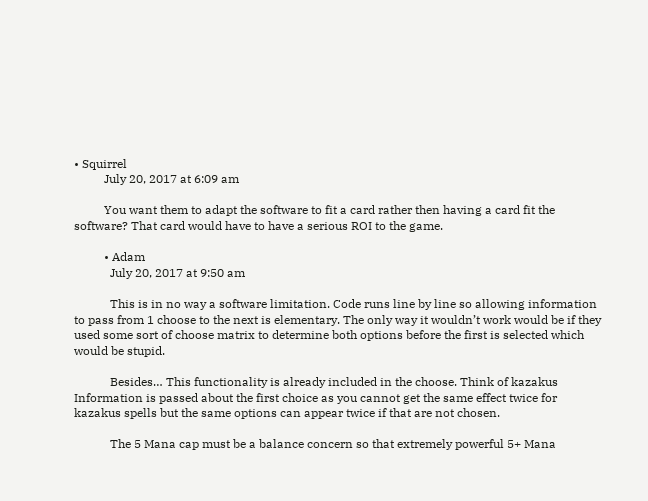• Squirrel
          July 20, 2017 at 6:09 am

          You want them to adapt the software to fit a card rather then having a card fit the software? That card would have to have a serious ROI to the game.

          • Adam
            July 20, 2017 at 9:50 am

            This is in no way a software limitation. Code runs line by line so allowing information to pass from 1 choose to the next is elementary. The only way it wouldn’t work would be if they used some sort of choose matrix to determine both options before the first is selected which would be stupid.

            Besides… This functionality is already included in the choose. Think of kazakus Information is passed about the first choice as you cannot get the same effect twice for kazakus spells but the same options can appear twice if that are not chosen.

            The 5 Mana cap must be a balance concern so that extremely powerful 5+ Mana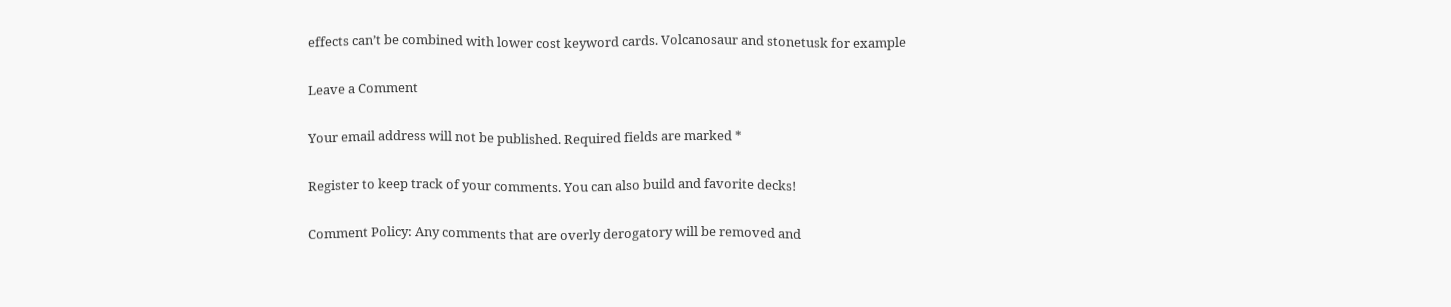effects can’t be combined with lower cost keyword cards. Volcanosaur and stonetusk for example

Leave a Comment

Your email address will not be published. Required fields are marked *

Register to keep track of your comments. You can also build and favorite decks!

Comment Policy: Any comments that are overly derogatory will be removed and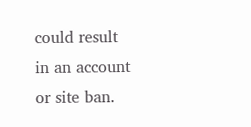could result in an account or site ban.